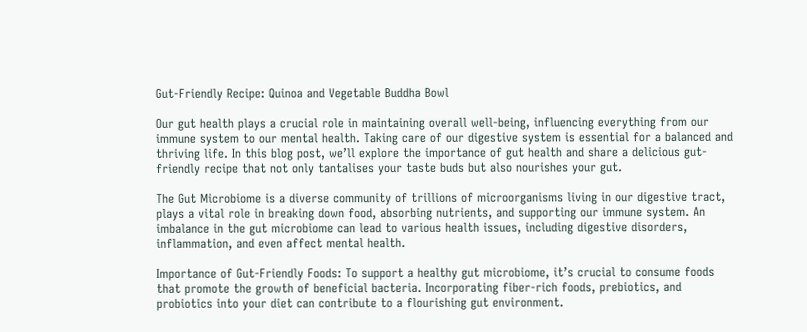Gut-Friendly Recipe: Quinoa and Vegetable Buddha Bowl

Our gut health plays a crucial role in maintaining overall well-being, influencing everything from our immune system to our mental health. Taking care of our digestive system is essential for a balanced and thriving life. In this blog post, we’ll explore the importance of gut health and share a delicious gut-friendly recipe that not only tantalises your taste buds but also nourishes your gut.

The Gut Microbiome is a diverse community of trillions of microorganisms living in our digestive tract, plays a vital role in breaking down food, absorbing nutrients, and supporting our immune system. An imbalance in the gut microbiome can lead to various health issues, including digestive disorders, inflammation, and even affect mental health.

Importance of Gut-Friendly Foods: To support a healthy gut microbiome, it’s crucial to consume foods that promote the growth of beneficial bacteria. Incorporating fiber-rich foods, prebiotics, and probiotics into your diet can contribute to a flourishing gut environment.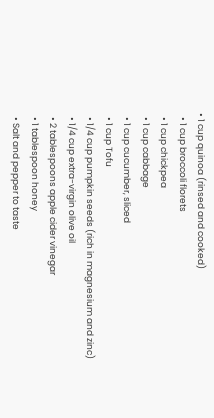• 1 cup quinoa (rinsed and cooked)
  • 1 cup broccoli florets
  • 1 cup chickpea
  • 1 cup cabbage
  • 1 cup cucumber, sliced
  • 1 cup Tofu
  • 1/4 cup pumpkin seeds (rich in magnesium and zinc)
  • 1/4 cup extra-virgin olive oil
  • 2 tablespoons apple cider vinegar
  • 1 tablespoon honey
  • Salt and pepper to taste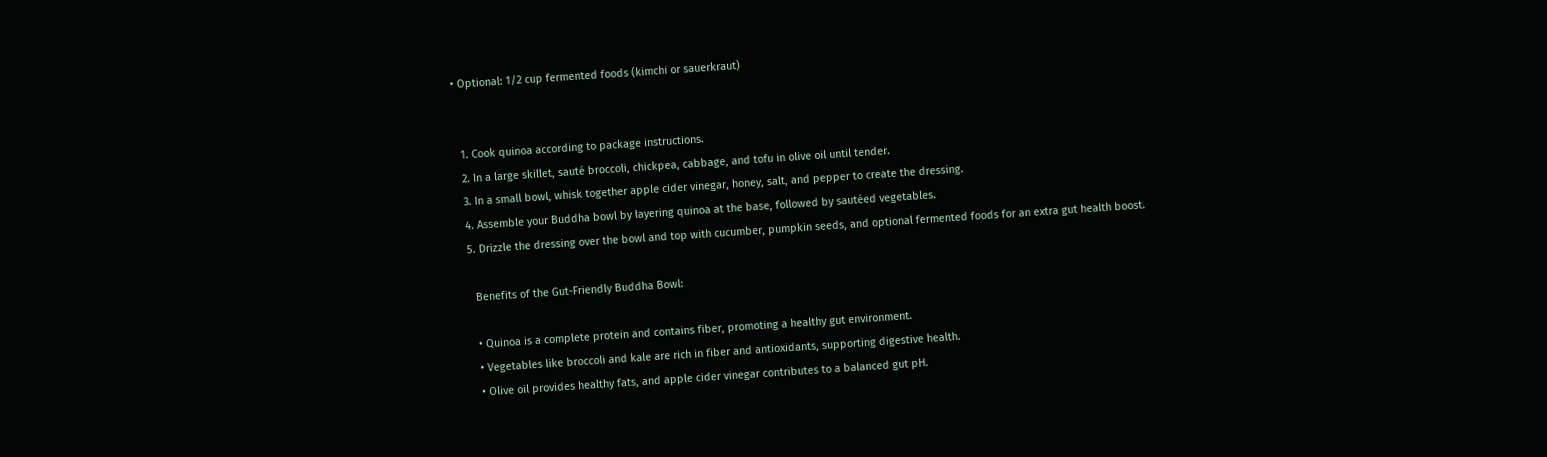• Optional: 1/2 cup fermented foods (kimchi or sauerkraut)


  1. Cook quinoa according to package instructions.
  2. In a large skillet, sauté broccoli, chickpea, cabbage, and tofu in olive oil until tender.
  3. In a small bowl, whisk together apple cider vinegar, honey, salt, and pepper to create the dressing.
  4. Assemble your Buddha bowl by layering quinoa at the base, followed by sautéed vegetables.
  5. Drizzle the dressing over the bowl and top with cucumber, pumpkin seeds, and optional fermented foods for an extra gut health boost.

    Benefits of the Gut-Friendly Buddha Bowl:

    • Quinoa is a complete protein and contains fiber, promoting a healthy gut environment.
    • Vegetables like broccoli and kale are rich in fiber and antioxidants, supporting digestive health.
    • Olive oil provides healthy fats, and apple cider vinegar contributes to a balanced gut pH.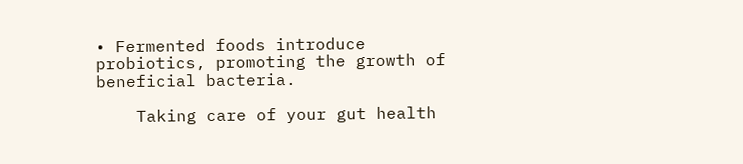• Fermented foods introduce probiotics, promoting the growth of beneficial bacteria.

    Taking care of your gut health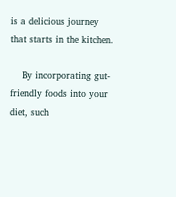is a delicious journey that starts in the kitchen.

    By incorporating gut-friendly foods into your diet, such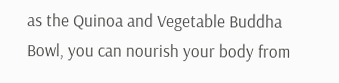as the Quinoa and Vegetable Buddha Bowl, you can nourish your body from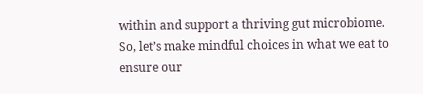within and support a thriving gut microbiome. So, let’s make mindful choices in what we eat to ensure our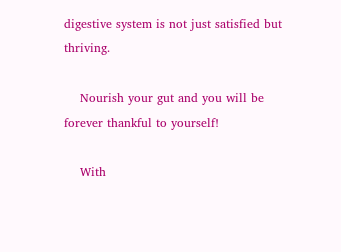digestive system is not just satisfied but thriving.

    Nourish your gut and you will be forever thankful to yourself!

    With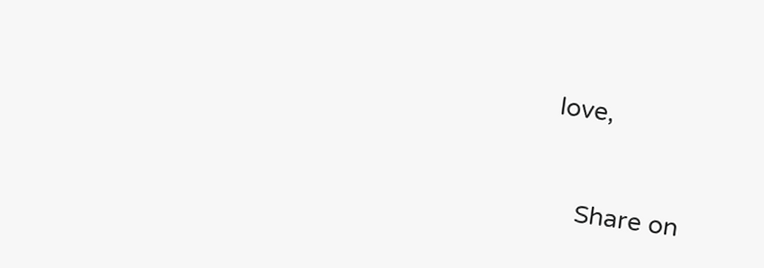love,


    Share on